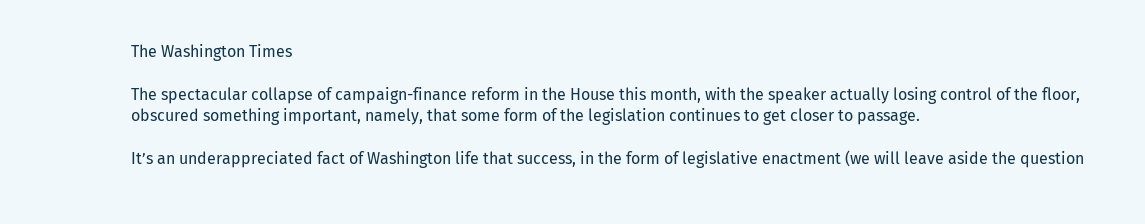The Washington Times

The spectacular collapse of campaign-finance reform in the House this month, with the speaker actually losing control of the floor, obscured something important, namely, that some form of the legislation continues to get closer to passage.

It’s an underappreciated fact of Washington life that success, in the form of legislative enactment (we will leave aside the question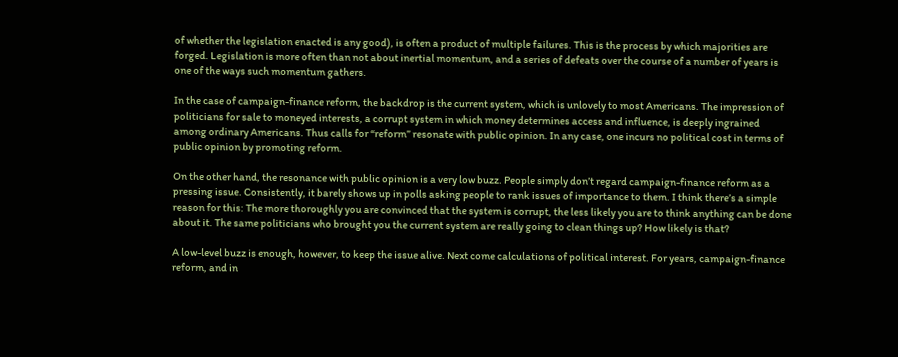of whether the legislation enacted is any good), is often a product of multiple failures. This is the process by which majorities are forged. Legislation is more often than not about inertial momentum, and a series of defeats over the course of a number of years is one of the ways such momentum gathers.

In the case of campaign-finance reform, the backdrop is the current system, which is unlovely to most Americans. The impression of politicians for sale to moneyed interests, a corrupt system in which money determines access and influence, is deeply ingrained among ordinary Americans. Thus calls for “reform” resonate with public opinion. In any case, one incurs no political cost in terms of public opinion by promoting reform.

On the other hand, the resonance with public opinion is a very low buzz. People simply don’t regard campaign-finance reform as a pressing issue. Consistently, it barely shows up in polls asking people to rank issues of importance to them. I think there’s a simple reason for this: The more thoroughly you are convinced that the system is corrupt, the less likely you are to think anything can be done about it. The same politicians who brought you the current system are really going to clean things up? How likely is that?

A low-level buzz is enough, however, to keep the issue alive. Next come calculations of political interest. For years, campaign-finance reform, and in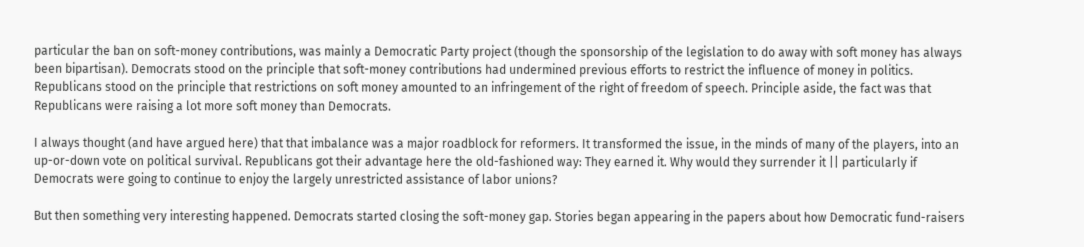particular the ban on soft-money contributions, was mainly a Democratic Party project (though the sponsorship of the legislation to do away with soft money has always been bipartisan). Democrats stood on the principle that soft-money contributions had undermined previous efforts to restrict the influence of money in politics. Republicans stood on the principle that restrictions on soft money amounted to an infringement of the right of freedom of speech. Principle aside, the fact was that Republicans were raising a lot more soft money than Democrats.

I always thought (and have argued here) that that imbalance was a major roadblock for reformers. It transformed the issue, in the minds of many of the players, into an up-or-down vote on political survival. Republicans got their advantage here the old-fashioned way: They earned it. Why would they surrender it || particularly if Democrats were going to continue to enjoy the largely unrestricted assistance of labor unions?

But then something very interesting happened. Democrats started closing the soft-money gap. Stories began appearing in the papers about how Democratic fund-raisers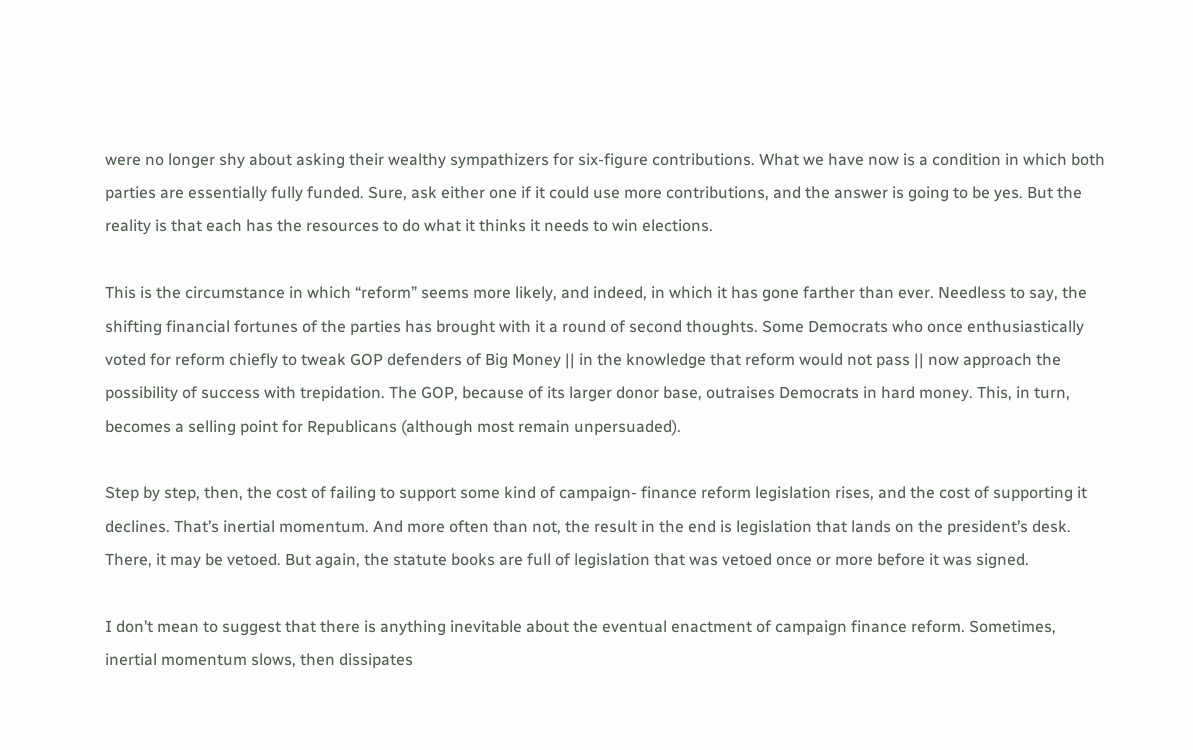were no longer shy about asking their wealthy sympathizers for six-figure contributions. What we have now is a condition in which both parties are essentially fully funded. Sure, ask either one if it could use more contributions, and the answer is going to be yes. But the reality is that each has the resources to do what it thinks it needs to win elections.

This is the circumstance in which “reform” seems more likely, and indeed, in which it has gone farther than ever. Needless to say, the shifting financial fortunes of the parties has brought with it a round of second thoughts. Some Democrats who once enthusiastically voted for reform chiefly to tweak GOP defenders of Big Money || in the knowledge that reform would not pass || now approach the possibility of success with trepidation. The GOP, because of its larger donor base, outraises Democrats in hard money. This, in turn, becomes a selling point for Republicans (although most remain unpersuaded).

Step by step, then, the cost of failing to support some kind of campaign- finance reform legislation rises, and the cost of supporting it declines. That’s inertial momentum. And more often than not, the result in the end is legislation that lands on the president’s desk. There, it may be vetoed. But again, the statute books are full of legislation that was vetoed once or more before it was signed.

I don’t mean to suggest that there is anything inevitable about the eventual enactment of campaign finance reform. Sometimes, inertial momentum slows, then dissipates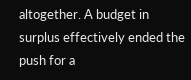altogether. A budget in surplus effectively ended the push for a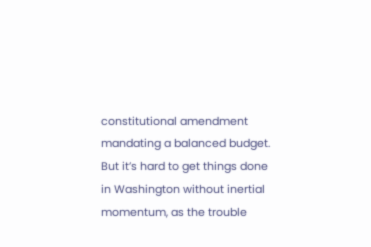constitutional amendment mandating a balanced budget. But it’s hard to get things done in Washington without inertial momentum, as the trouble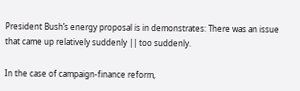President Bush’s energy proposal is in demonstrates: There was an issue that came up relatively suddenly || too suddenly.

In the case of campaign-finance reform,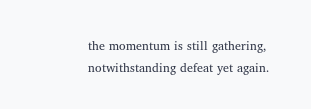the momentum is still gathering, notwithstanding defeat yet again.